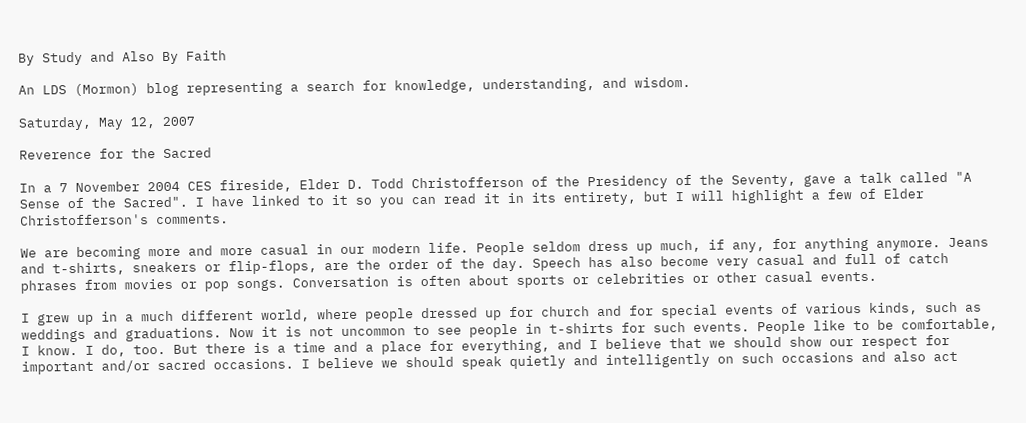By Study and Also By Faith

An LDS (Mormon) blog representing a search for knowledge, understanding, and wisdom.

Saturday, May 12, 2007

Reverence for the Sacred

In a 7 November 2004 CES fireside, Elder D. Todd Christofferson of the Presidency of the Seventy, gave a talk called "A Sense of the Sacred". I have linked to it so you can read it in its entirety, but I will highlight a few of Elder Christofferson's comments.

We are becoming more and more casual in our modern life. People seldom dress up much, if any, for anything anymore. Jeans and t-shirts, sneakers or flip-flops, are the order of the day. Speech has also become very casual and full of catch phrases from movies or pop songs. Conversation is often about sports or celebrities or other casual events.

I grew up in a much different world, where people dressed up for church and for special events of various kinds, such as weddings and graduations. Now it is not uncommon to see people in t-shirts for such events. People like to be comfortable, I know. I do, too. But there is a time and a place for everything, and I believe that we should show our respect for important and/or sacred occasions. I believe we should speak quietly and intelligently on such occasions and also act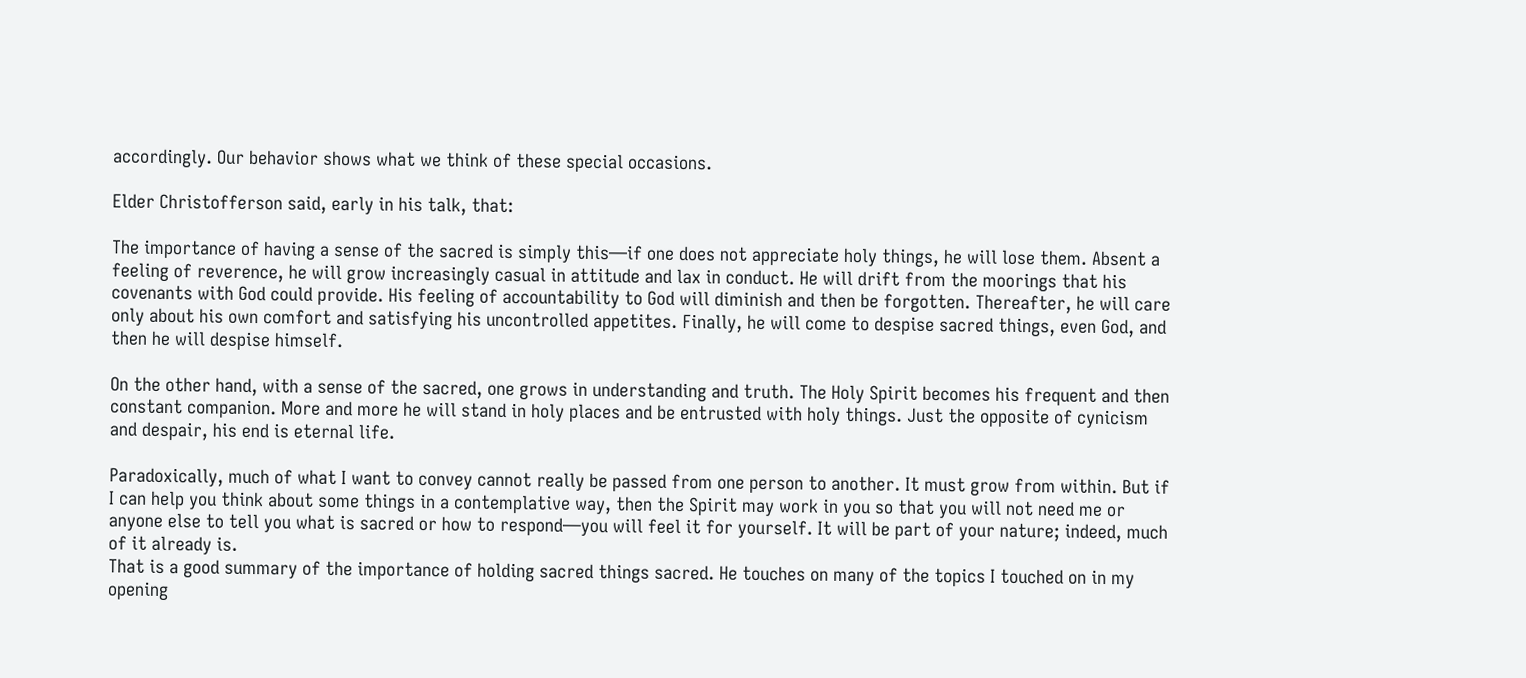accordingly. Our behavior shows what we think of these special occasions.

Elder Christofferson said, early in his talk, that:

The importance of having a sense of the sacred is simply this—if one does not appreciate holy things, he will lose them. Absent a feeling of reverence, he will grow increasingly casual in attitude and lax in conduct. He will drift from the moorings that his covenants with God could provide. His feeling of accountability to God will diminish and then be forgotten. Thereafter, he will care only about his own comfort and satisfying his uncontrolled appetites. Finally, he will come to despise sacred things, even God, and then he will despise himself.

On the other hand, with a sense of the sacred, one grows in understanding and truth. The Holy Spirit becomes his frequent and then constant companion. More and more he will stand in holy places and be entrusted with holy things. Just the opposite of cynicism and despair, his end is eternal life.

Paradoxically, much of what I want to convey cannot really be passed from one person to another. It must grow from within. But if I can help you think about some things in a contemplative way, then the Spirit may work in you so that you will not need me or anyone else to tell you what is sacred or how to respond—you will feel it for yourself. It will be part of your nature; indeed, much of it already is.
That is a good summary of the importance of holding sacred things sacred. He touches on many of the topics I touched on in my opening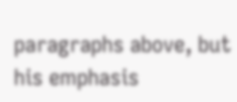paragraphs above, but his emphasis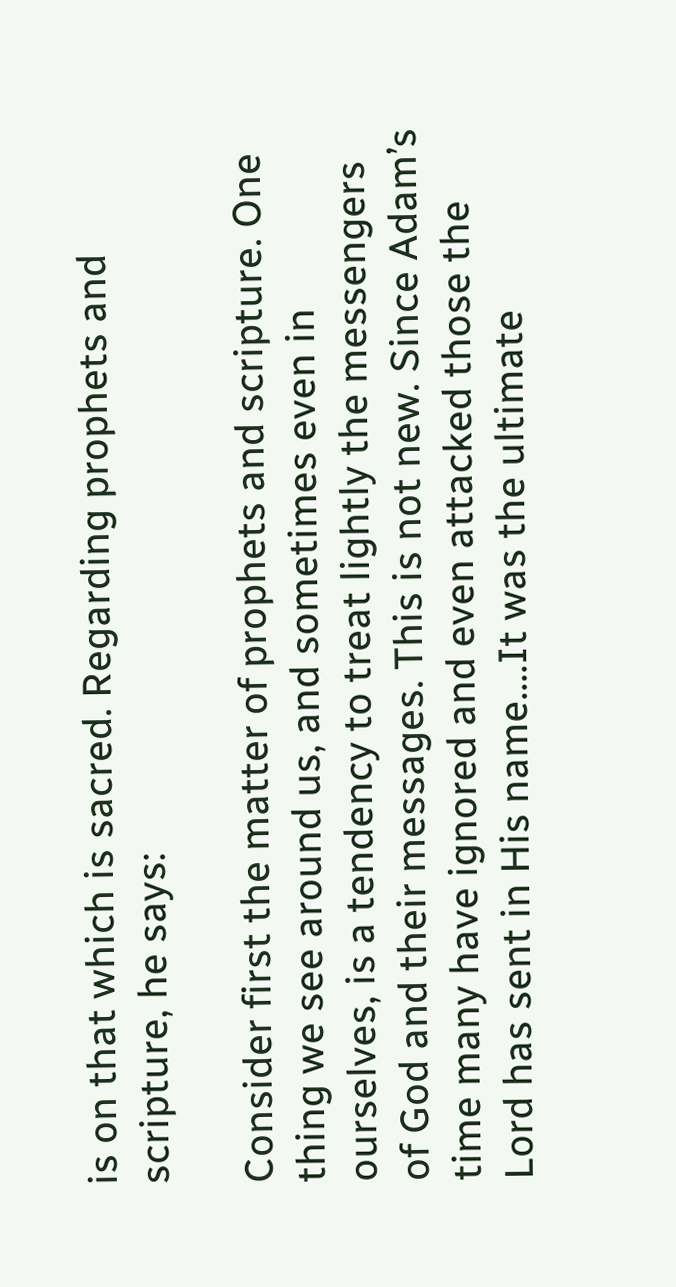is on that which is sacred. Regarding prophets and scripture, he says:

Consider first the matter of prophets and scripture. One thing we see around us, and sometimes even in ourselves, is a tendency to treat lightly the messengers of God and their messages. This is not new. Since Adam’s time many have ignored and even attacked those the Lord has sent in His name....It was the ultimate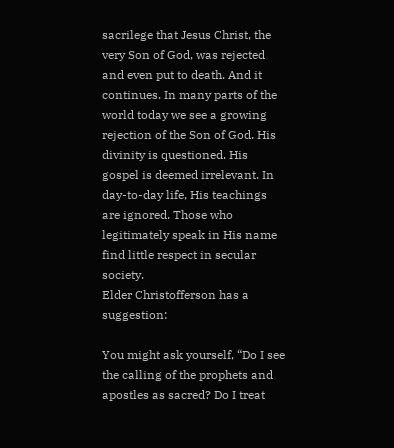sacrilege that Jesus Christ, the very Son of God, was rejected and even put to death. And it continues. In many parts of the world today we see a growing rejection of the Son of God. His divinity is questioned. His gospel is deemed irrelevant. In day-to-day life, His teachings are ignored. Those who legitimately speak in His name find little respect in secular society.
Elder Christofferson has a suggestion:

You might ask yourself, “Do I see the calling of the prophets and apostles as sacred? Do I treat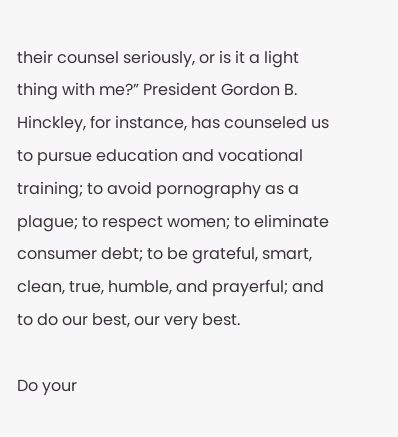their counsel seriously, or is it a light thing with me?” President Gordon B. Hinckley, for instance, has counseled us to pursue education and vocational training; to avoid pornography as a plague; to respect women; to eliminate consumer debt; to be grateful, smart, clean, true, humble, and prayerful; and to do our best, our very best.

Do your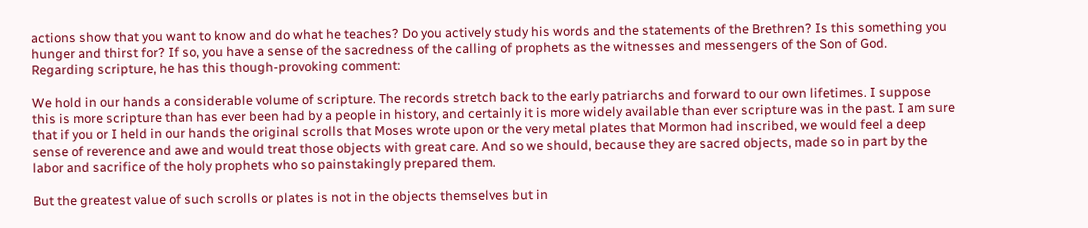actions show that you want to know and do what he teaches? Do you actively study his words and the statements of the Brethren? Is this something you hunger and thirst for? If so, you have a sense of the sacredness of the calling of prophets as the witnesses and messengers of the Son of God.
Regarding scripture, he has this though-provoking comment:

We hold in our hands a considerable volume of scripture. The records stretch back to the early patriarchs and forward to our own lifetimes. I suppose this is more scripture than has ever been had by a people in history, and certainly it is more widely available than ever scripture was in the past. I am sure that if you or I held in our hands the original scrolls that Moses wrote upon or the very metal plates that Mormon had inscribed, we would feel a deep sense of reverence and awe and would treat those objects with great care. And so we should, because they are sacred objects, made so in part by the labor and sacrifice of the holy prophets who so painstakingly prepared them.

But the greatest value of such scrolls or plates is not in the objects themselves but in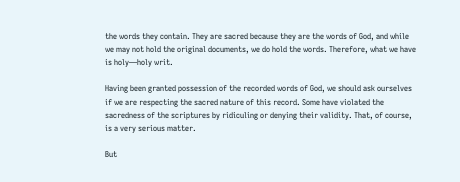the words they contain. They are sacred because they are the words of God, and while we may not hold the original documents, we do hold the words. Therefore, what we have is holy—holy writ.

Having been granted possession of the recorded words of God, we should ask ourselves if we are respecting the sacred nature of this record. Some have violated the sacredness of the scriptures by ridiculing or denying their validity. That, of course, is a very serious matter.

But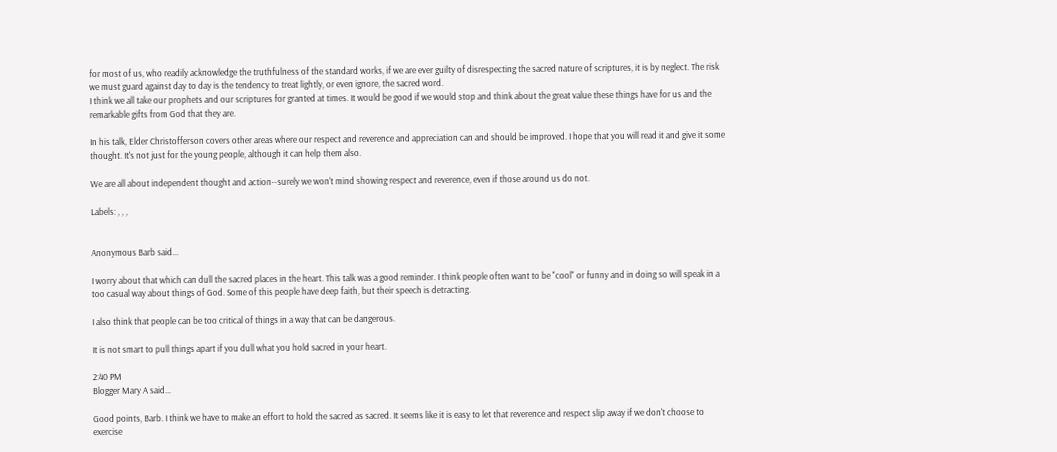for most of us, who readily acknowledge the truthfulness of the standard works, if we are ever guilty of disrespecting the sacred nature of scriptures, it is by neglect. The risk we must guard against day to day is the tendency to treat lightly, or even ignore, the sacred word.
I think we all take our prophets and our scriptures for granted at times. It would be good if we would stop and think about the great value these things have for us and the remarkable gifts from God that they are.

In his talk, Elder Christofferson covers other areas where our respect and reverence and appreciation can and should be improved. I hope that you will read it and give it some thought. It's not just for the young people, although it can help them also.

We are all about independent thought and action--surely we won't mind showing respect and reverence, even if those around us do not.

Labels: , , ,


Anonymous Barb said...

I worry about that which can dull the sacred places in the heart. This talk was a good reminder. I think people often want to be "cool" or funny and in doing so will speak in a too casual way about things of God. Some of this people have deep faith, but their speech is detracting.

I also think that people can be too critical of things in a way that can be dangerous.

It is not smart to pull things apart if you dull what you hold sacred in your heart.

2:40 PM
Blogger Mary A said...

Good points, Barb. I think we have to make an effort to hold the sacred as sacred. It seems like it is easy to let that reverence and respect slip away if we don't choose to exercise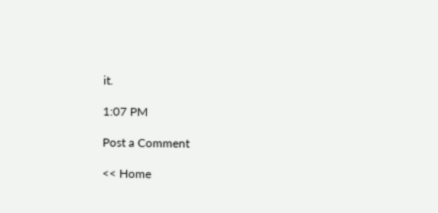it.

1:07 PM

Post a Comment

<< Home